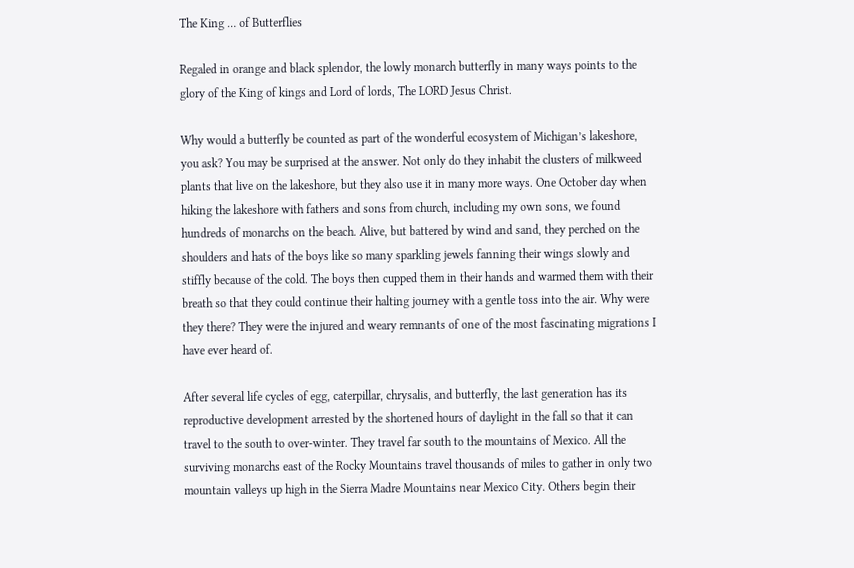The King … of Butterflies

Regaled in orange and black splendor, the lowly monarch butterfly in many ways points to the glory of the King of kings and Lord of lords, The LORD Jesus Christ.

Why would a butterfly be counted as part of the wonderful ecosystem of Michigan’s lakeshore, you ask? You may be surprised at the answer. Not only do they inhabit the clusters of milkweed plants that live on the lakeshore, but they also use it in many more ways. One October day when hiking the lakeshore with fathers and sons from church, including my own sons, we found hundreds of monarchs on the beach. Alive, but battered by wind and sand, they perched on the shoulders and hats of the boys like so many sparkling jewels fanning their wings slowly and stiffly because of the cold. The boys then cupped them in their hands and warmed them with their breath so that they could continue their halting journey with a gentle toss into the air. Why were they there? They were the injured and weary remnants of one of the most fascinating migrations I have ever heard of.

After several life cycles of egg, caterpillar, chrysalis, and butterfly, the last generation has its reproductive development arrested by the shortened hours of daylight in the fall so that it can travel to the south to over-winter. They travel far south to the mountains of Mexico. All the surviving monarchs east of the Rocky Mountains travel thousands of miles to gather in only two mountain valleys up high in the Sierra Madre Mountains near Mexico City. Others begin their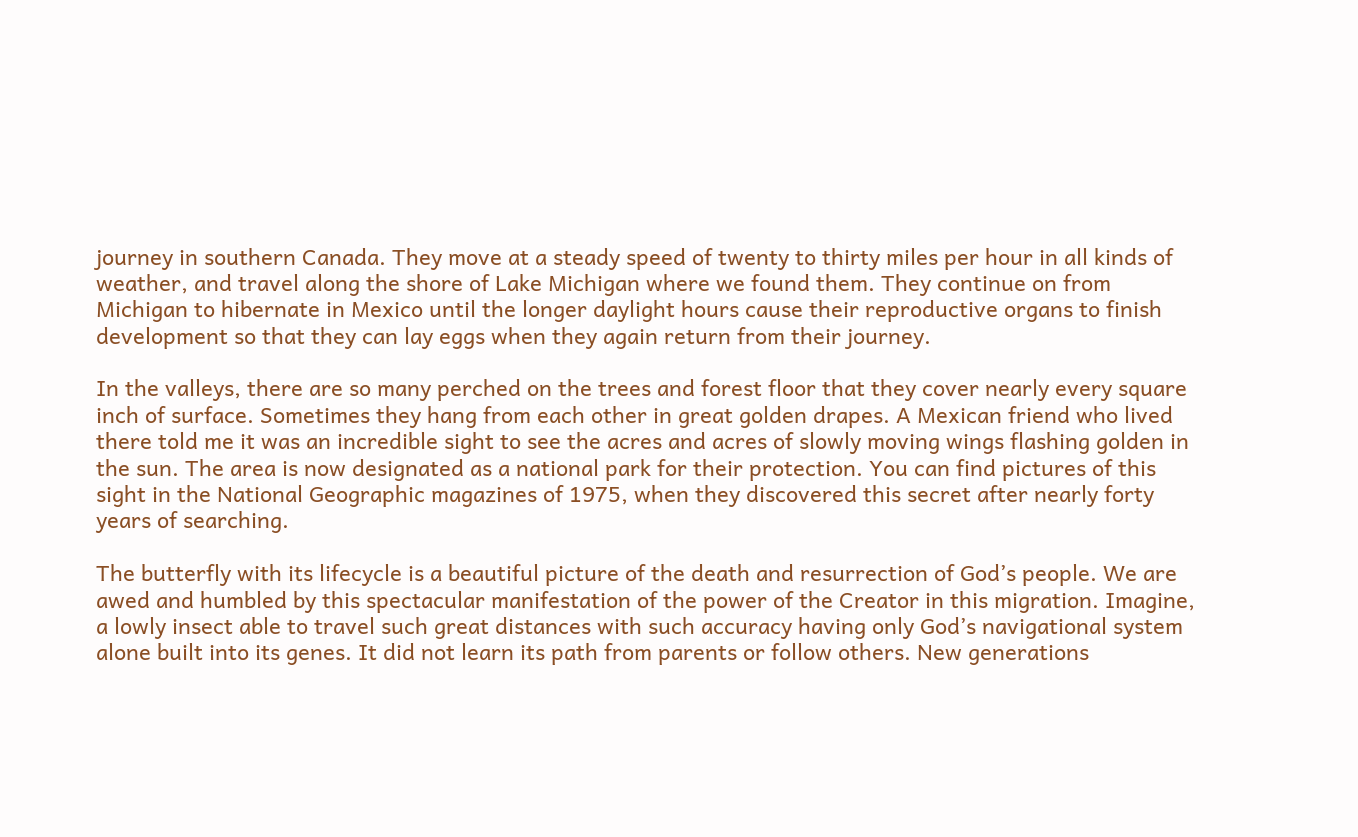journey in southern Canada. They move at a steady speed of twenty to thirty miles per hour in all kinds of weather, and travel along the shore of Lake Michigan where we found them. They continue on from Michigan to hibernate in Mexico until the longer daylight hours cause their reproductive organs to finish development so that they can lay eggs when they again return from their journey.

In the valleys, there are so many perched on the trees and forest floor that they cover nearly every square inch of surface. Sometimes they hang from each other in great golden drapes. A Mexican friend who lived there told me it was an incredible sight to see the acres and acres of slowly moving wings flashing golden in the sun. The area is now designated as a national park for their protection. You can find pictures of this sight in the National Geographic magazines of 1975, when they discovered this secret after nearly forty years of searching.

The butterfly with its lifecycle is a beautiful picture of the death and resurrection of God’s people. We are awed and humbled by this spectacular manifestation of the power of the Creator in this migration. Imagine, a lowly insect able to travel such great distances with such accuracy having only God’s navigational system alone built into its genes. It did not learn its path from parents or follow others. New generations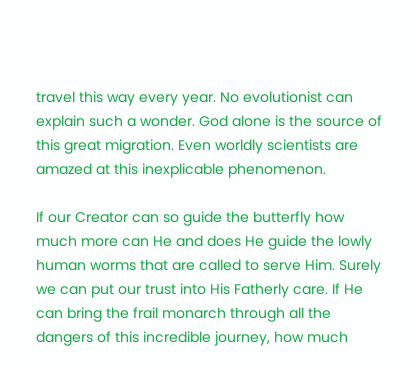travel this way every year. No evolutionist can explain such a wonder. God alone is the source of this great migration. Even worldly scientists are amazed at this inexplicable phenomenon.

If our Creator can so guide the butterfly how much more can He and does He guide the lowly human worms that are called to serve Him. Surely we can put our trust into His Fatherly care. If He can bring the frail monarch through all the dangers of this incredible journey, how much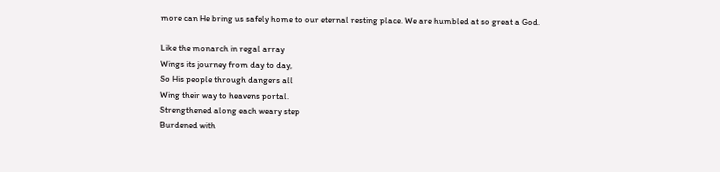more can He bring us safely home to our eternal resting place. We are humbled at so great a God.

Like the monarch in regal array
Wings its journey from day to day,
So His people through dangers all
Wing their way to heavens portal.
Strengthened along each weary step
Burdened with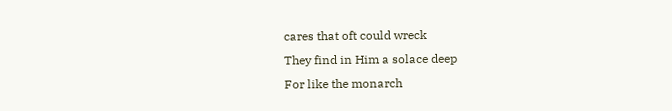cares that oft could wreck
They find in Him a solace deep
For like the monarch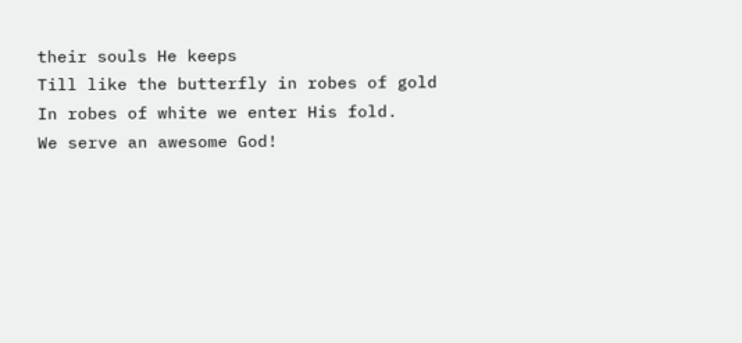their souls He keeps
Till like the butterfly in robes of gold
In robes of white we enter His fold.
We serve an awesome God!